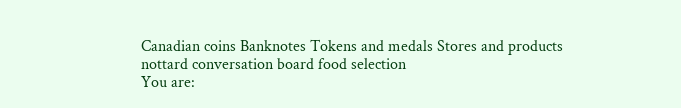Canadian coins Banknotes Tokens and medals Stores and products nottard conversation board food selection
You are: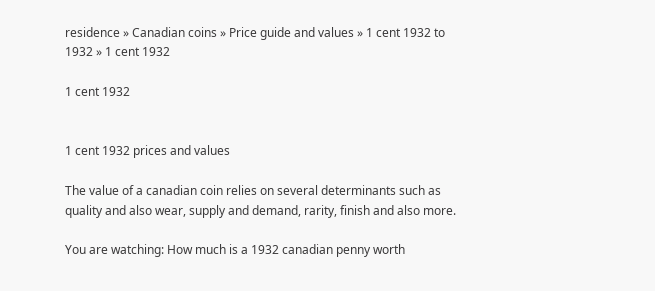residence » Canadian coins » Price guide and values » 1 cent 1932 to 1932 » 1 cent 1932

1 cent 1932


1 cent 1932 prices and values

The value of a canadian coin relies on several determinants such as quality and also wear, supply and demand, rarity, finish and also more.

You are watching: How much is a 1932 canadian penny worth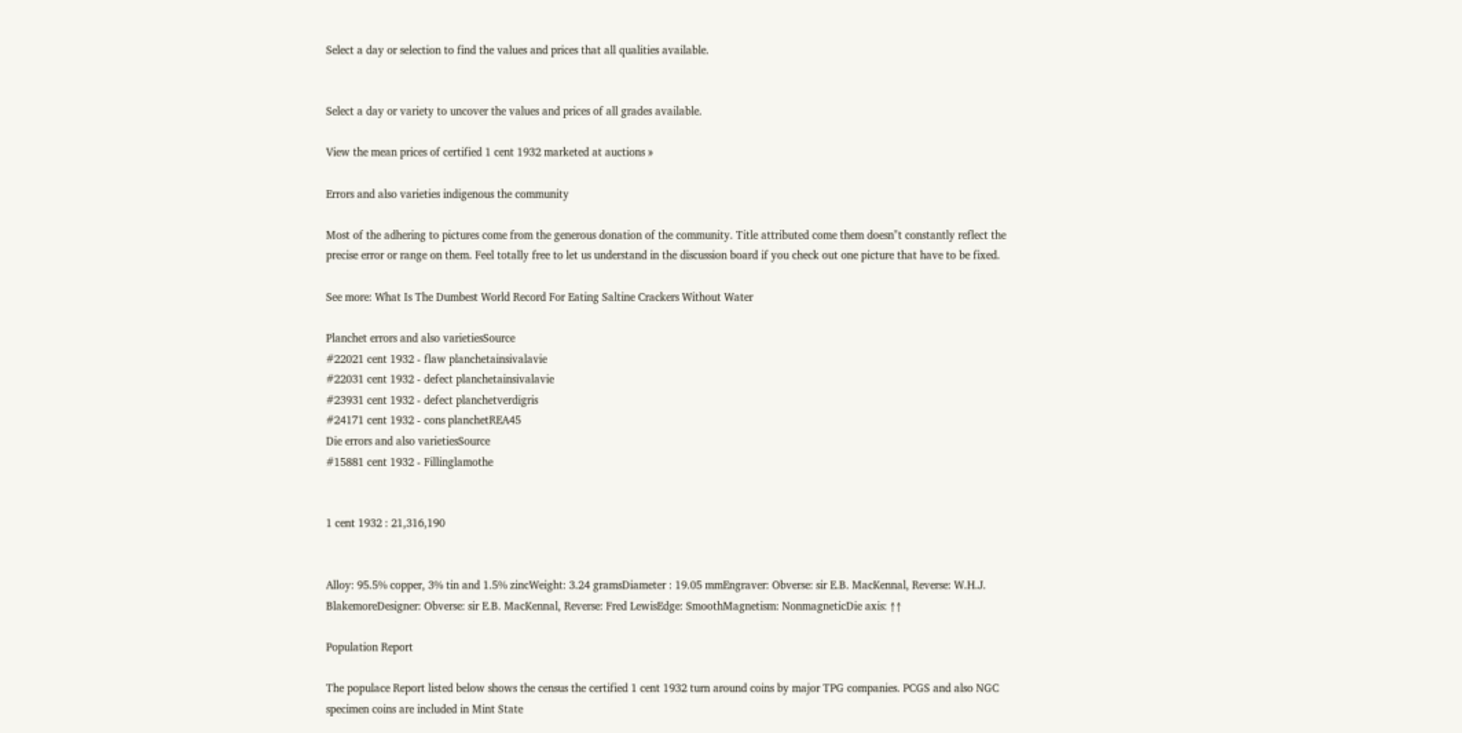Select a day or selection to find the values and prices that all qualities available.


Select a day or variety to uncover the values and prices of all grades available.

View the mean prices of certified 1 cent 1932 marketed at auctions »

Errors and also varieties indigenous the community

Most of the adhering to pictures come from the generous donation of the community. Title attributed come them doesn"t constantly reflect the precise error or range on them. Feel totally free to let us understand in the discussion board if you check out one picture that have to be fixed.

See more: What Is The Dumbest World Record For Eating Saltine Crackers Without Water

Planchet errors and also varietiesSource
#22021 cent 1932 - flaw planchetainsivalavie
#22031 cent 1932 - defect planchetainsivalavie
#23931 cent 1932 - defect planchetverdigris
#24171 cent 1932 - cons planchetREA45
Die errors and also varietiesSource
#15881 cent 1932 - Fillinglamothe


1 cent 1932 : 21,316,190


Alloy: 95.5% copper, 3% tin and 1.5% zincWeight: 3.24 gramsDiameter : 19.05 mmEngraver: Obverse: sir E.B. MacKennal, Reverse: W.H.J. BlakemoreDesigner: Obverse: sir E.B. MacKennal, Reverse: Fred LewisEdge: SmoothMagnetism: NonmagneticDie axis: ↑↑

Population Report

The populace Report listed below shows the census the certified 1 cent 1932 turn around coins by major TPG companies. PCGS and also NGC specimen coins are included in Mint State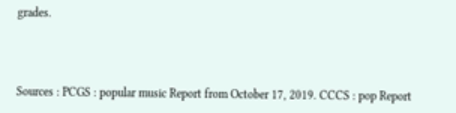grades.



Sources : PCGS : popular music Report from October 17, 2019. CCCS : pop Report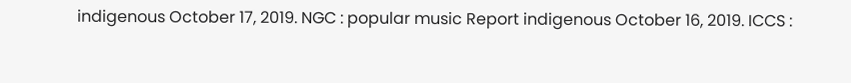indigenous October 17, 2019. NGC : popular music Report indigenous October 16, 2019. ICCS :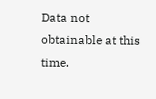Data not obtainable at this time.